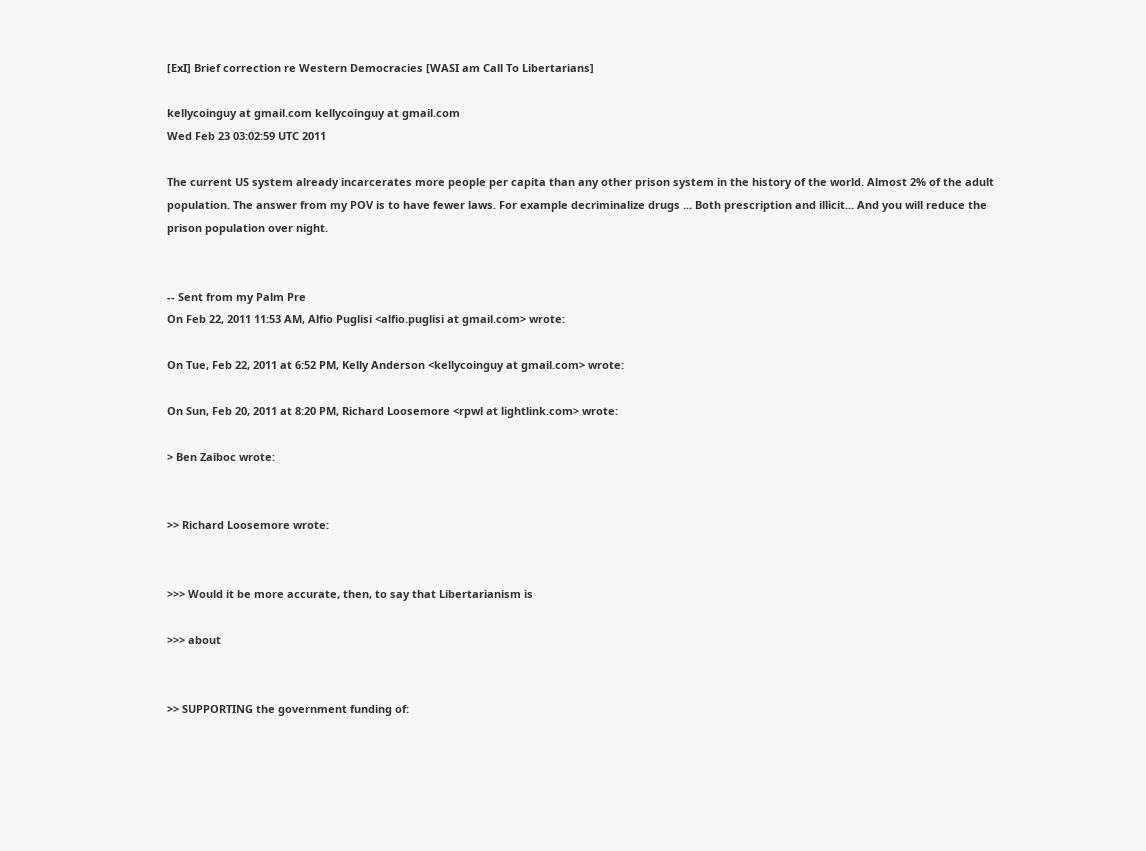[ExI] Brief correction re Western Democracies [WASI am Call To Libertarians]

kellycoinguy at gmail.com kellycoinguy at gmail.com
Wed Feb 23 03:02:59 UTC 2011

The current US system already incarcerates more people per capita than any other prison system in the history of the world. Almost 2% of the adult population. The answer from my POV is to have fewer laws. For example decriminalize drugs ... Both prescription and illicit... And you will reduce the prison population over night.


-- Sent from my Palm Pre
On Feb 22, 2011 11:53 AM, Alfio Puglisi <alfio.puglisi at gmail.com> wrote:

On Tue, Feb 22, 2011 at 6:52 PM, Kelly Anderson <kellycoinguy at gmail.com> wrote:

On Sun, Feb 20, 2011 at 8:20 PM, Richard Loosemore <rpwl at lightlink.com> wrote:

> Ben Zaiboc wrote:


>> Richard Loosemore wrote:


>>> Would it be more accurate, then, to say that Libertarianism is

>>> about


>> SUPPORTING the government funding of: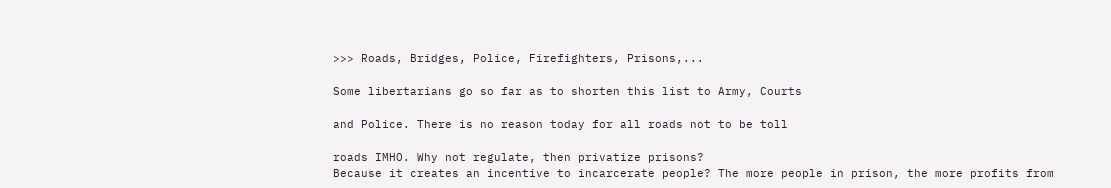>>> Roads, Bridges, Police, Firefighters, Prisons,...

Some libertarians go so far as to shorten this list to Army, Courts

and Police. There is no reason today for all roads not to be toll

roads IMHO. Why not regulate, then privatize prisons?
Because it creates an incentive to incarcerate people? The more people in prison, the more profits from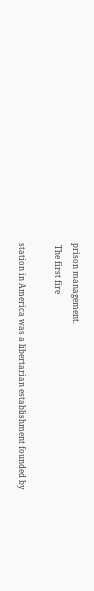prison management.
 The first fire

station in America was a libertarian establishment founded by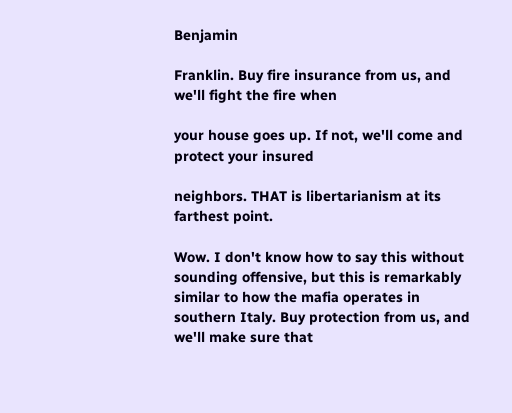Benjamin

Franklin. Buy fire insurance from us, and we'll fight the fire when

your house goes up. If not, we'll come and protect your insured

neighbors. THAT is libertarianism at its farthest point.

Wow. I don't know how to say this without sounding offensive, but this is remarkably similar to how the mafia operates in southern Italy. Buy protection from us, and we'll make sure that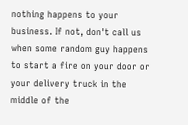nothing happens to your business. If not, don't call us when some random guy happens to start a fire on your door or your delivery truck in the middle of the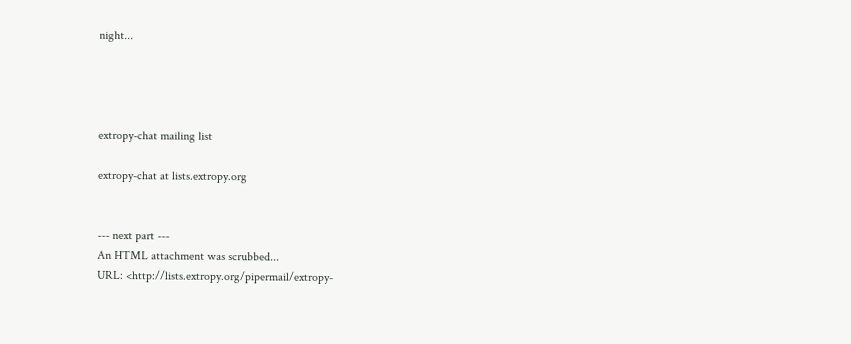night...




extropy-chat mailing list

extropy-chat at lists.extropy.org


--- next part ---
An HTML attachment was scrubbed...
URL: <http://lists.extropy.org/pipermail/extropy-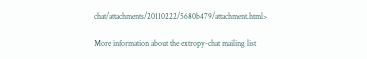chat/attachments/20110222/5680b479/attachment.html>

More information about the extropy-chat mailing list